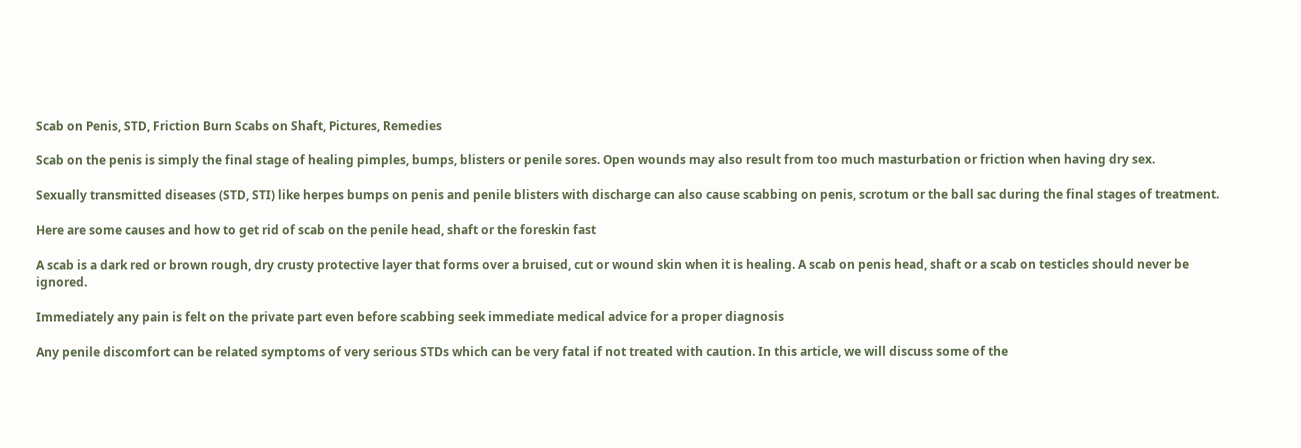Scab on Penis, STD, Friction Burn Scabs on Shaft, Pictures, Remedies

Scab on the penis is simply the final stage of healing pimples, bumps, blisters or penile sores. Open wounds may also result from too much masturbation or friction when having dry sex.

Sexually transmitted diseases (STD, STI) like herpes bumps on penis and penile blisters with discharge can also cause scabbing on penis, scrotum or the ball sac during the final stages of treatment.

Here are some causes and how to get rid of scab on the penile head, shaft or the foreskin fast

A scab is a dark red or brown rough, dry crusty protective layer that forms over a bruised, cut or wound skin when it is healing. A scab on penis head, shaft or a scab on testicles should never be ignored.

Immediately any pain is felt on the private part even before scabbing seek immediate medical advice for a proper diagnosis

Any penile discomfort can be related symptoms of very serious STDs which can be very fatal if not treated with caution. In this article, we will discuss some of the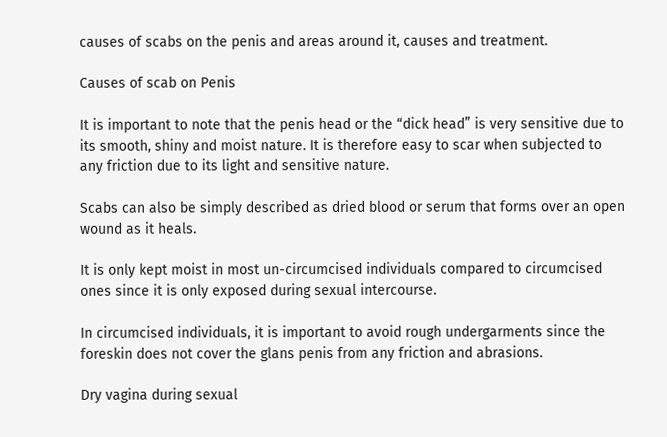causes of scabs on the penis and areas around it, causes and treatment.

Causes of scab on Penis

It is important to note that the penis head or the “dick head” is very sensitive due to its smooth, shiny and moist nature. It is therefore easy to scar when subjected to any friction due to its light and sensitive nature.

Scabs can also be simply described as dried blood or serum that forms over an open wound as it heals.

It is only kept moist in most un-circumcised individuals compared to circumcised ones since it is only exposed during sexual intercourse.

In circumcised individuals, it is important to avoid rough undergarments since the foreskin does not cover the glans penis from any friction and abrasions.

Dry vagina during sexual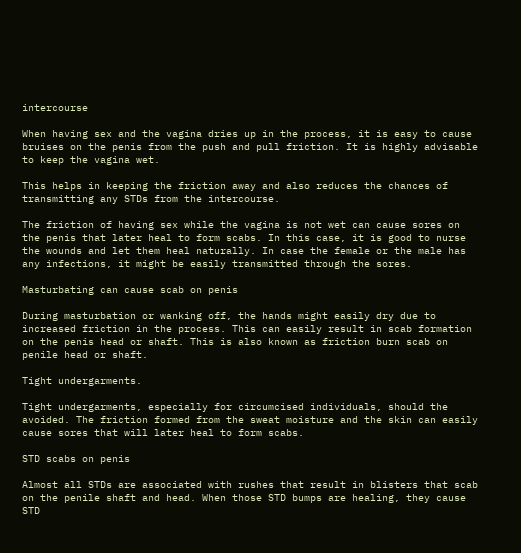intercourse

When having sex and the vagina dries up in the process, it is easy to cause bruises on the penis from the push and pull friction. It is highly advisable to keep the vagina wet.

This helps in keeping the friction away and also reduces the chances of transmitting any STDs from the intercourse.

The friction of having sex while the vagina is not wet can cause sores on the penis that later heal to form scabs. In this case, it is good to nurse the wounds and let them heal naturally. In case the female or the male has any infections, it might be easily transmitted through the sores.

Masturbating can cause scab on penis

During masturbation or wanking off, the hands might easily dry due to increased friction in the process. This can easily result in scab formation on the penis head or shaft. This is also known as friction burn scab on penile head or shaft.

Tight undergarments.

Tight undergarments, especially for circumcised individuals, should the avoided. The friction formed from the sweat moisture and the skin can easily cause sores that will later heal to form scabs.

STD scabs on penis

Almost all STDs are associated with rushes that result in blisters that scab on the penile shaft and head. When those STD bumps are healing, they cause STD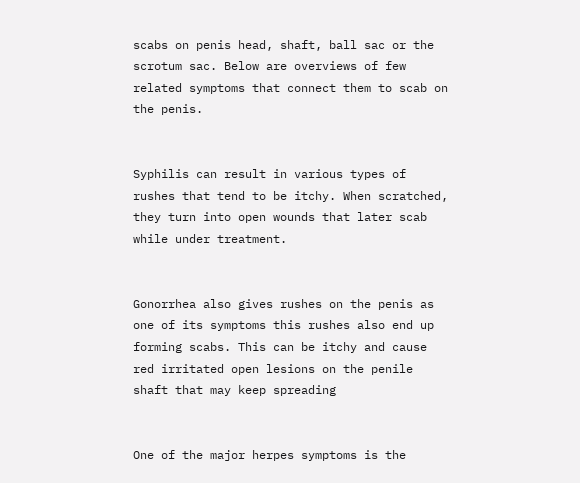scabs on penis head, shaft, ball sac or the scrotum sac. Below are overviews of few related symptoms that connect them to scab on the penis.


Syphilis can result in various types of rushes that tend to be itchy. When scratched, they turn into open wounds that later scab while under treatment.


Gonorrhea also gives rushes on the penis as one of its symptoms this rushes also end up forming scabs. This can be itchy and cause red irritated open lesions on the penile shaft that may keep spreading


One of the major herpes symptoms is the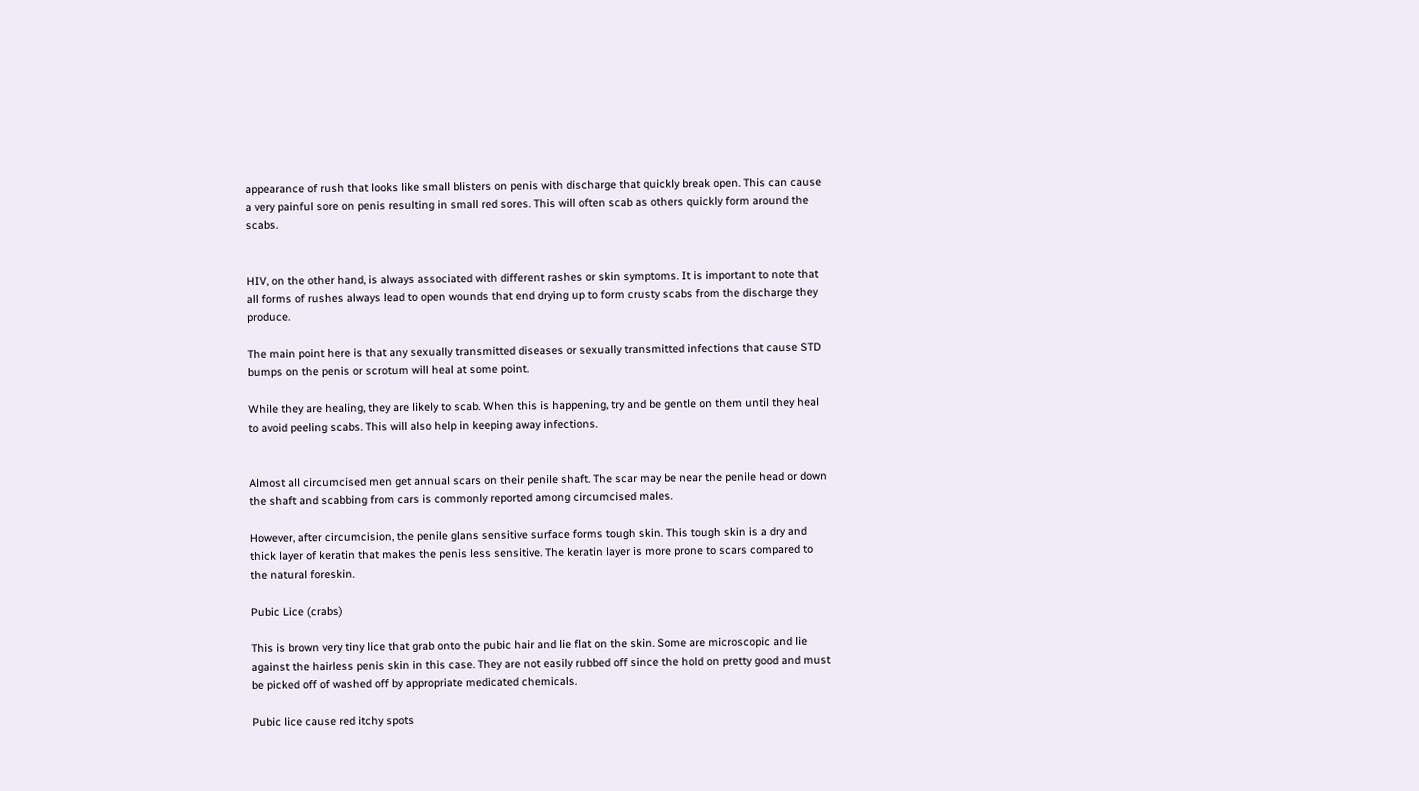appearance of rush that looks like small blisters on penis with discharge that quickly break open. This can cause a very painful sore on penis resulting in small red sores. This will often scab as others quickly form around the scabs.


HIV, on the other hand, is always associated with different rashes or skin symptoms. It is important to note that all forms of rushes always lead to open wounds that end drying up to form crusty scabs from the discharge they produce.

The main point here is that any sexually transmitted diseases or sexually transmitted infections that cause STD bumps on the penis or scrotum will heal at some point.

While they are healing, they are likely to scab. When this is happening, try and be gentle on them until they heal to avoid peeling scabs. This will also help in keeping away infections.


Almost all circumcised men get annual scars on their penile shaft. The scar may be near the penile head or down the shaft and scabbing from cars is commonly reported among circumcised males.

However, after circumcision, the penile glans sensitive surface forms tough skin. This tough skin is a dry and thick layer of keratin that makes the penis less sensitive. The keratin layer is more prone to scars compared to the natural foreskin.

Pubic Lice (crabs)

This is brown very tiny lice that grab onto the pubic hair and lie flat on the skin. Some are microscopic and lie against the hairless penis skin in this case. They are not easily rubbed off since the hold on pretty good and must be picked off of washed off by appropriate medicated chemicals.

Pubic lice cause red itchy spots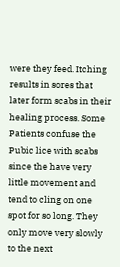were they feed. Itching results in sores that later form scabs in their healing process. Some Patients confuse the Pubic lice with scabs since the have very little movement and tend to cling on one spot for so long. They only move very slowly to the next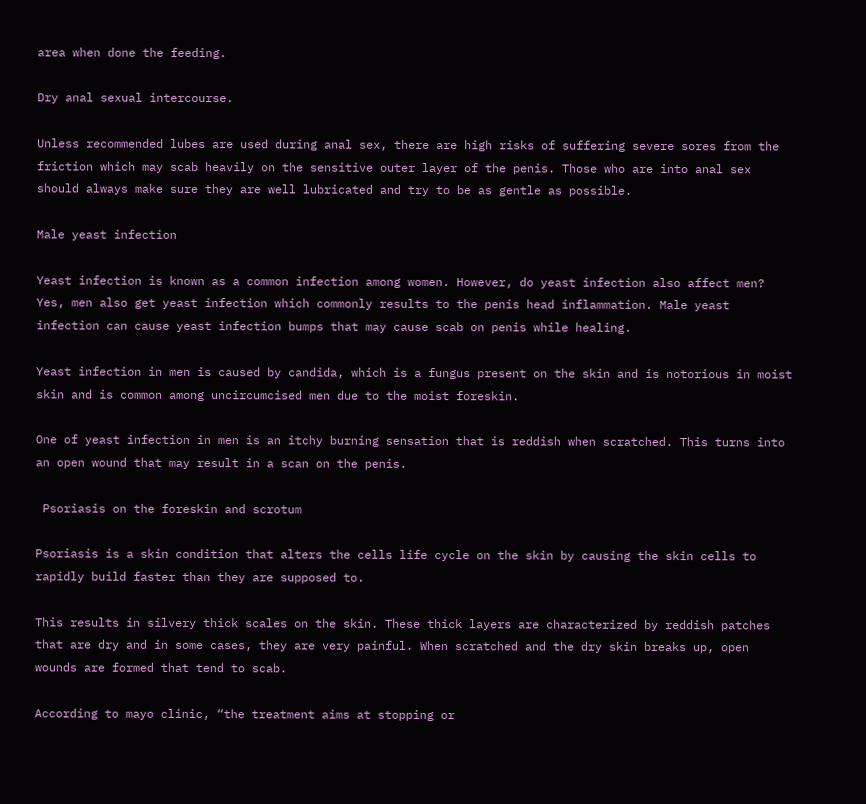area when done the feeding.

Dry anal sexual intercourse.

Unless recommended lubes are used during anal sex, there are high risks of suffering severe sores from the friction which may scab heavily on the sensitive outer layer of the penis. Those who are into anal sex should always make sure they are well lubricated and try to be as gentle as possible.

Male yeast infection

Yeast infection is known as a common infection among women. However, do yeast infection also affect men? Yes, men also get yeast infection which commonly results to the penis head inflammation. Male yeast infection can cause yeast infection bumps that may cause scab on penis while healing.

Yeast infection in men is caused by candida, which is a fungus present on the skin and is notorious in moist skin and is common among uncircumcised men due to the moist foreskin.

One of yeast infection in men is an itchy burning sensation that is reddish when scratched. This turns into an open wound that may result in a scan on the penis.

 Psoriasis on the foreskin and scrotum

Psoriasis is a skin condition that alters the cells life cycle on the skin by causing the skin cells to rapidly build faster than they are supposed to.

This results in silvery thick scales on the skin. These thick layers are characterized by reddish patches that are dry and in some cases, they are very painful. When scratched and the dry skin breaks up, open wounds are formed that tend to scab.

According to mayo clinic, “the treatment aims at stopping or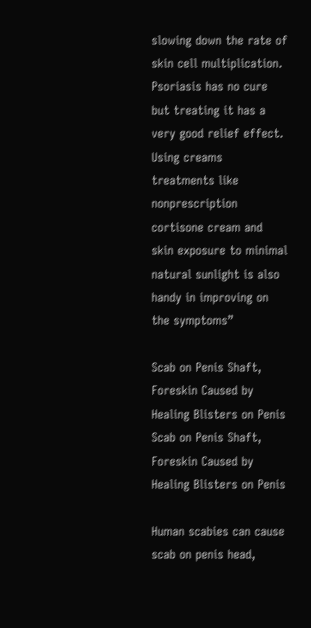slowing down the rate of skin cell multiplication. Psoriasis has no cure but treating it has a very good relief effect. Using creams treatments like nonprescription cortisone cream and skin exposure to minimal natural sunlight is also handy in improving on the symptoms”

Scab on Penis Shaft, Foreskin Caused by Healing Blisters on Penis
Scab on Penis Shaft, Foreskin Caused by Healing Blisters on Penis

Human scabies can cause scab on penis head,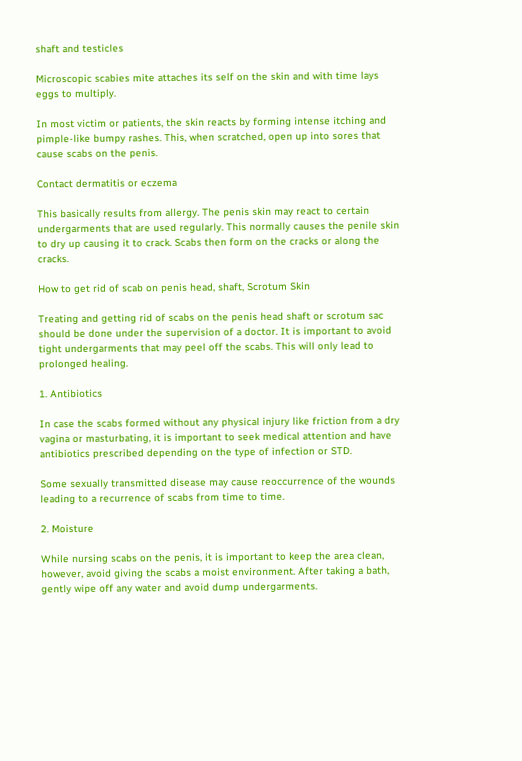shaft and testicles

Microscopic scabies mite attaches its self on the skin and with time lays eggs to multiply.

In most victim or patients, the skin reacts by forming intense itching and pimple-like bumpy rashes. This, when scratched, open up into sores that cause scabs on the penis.

Contact dermatitis or eczema

This basically results from allergy. The penis skin may react to certain undergarments that are used regularly. This normally causes the penile skin to dry up causing it to crack. Scabs then form on the cracks or along the cracks.

How to get rid of scab on penis head, shaft, Scrotum Skin

Treating and getting rid of scabs on the penis head shaft or scrotum sac should be done under the supervision of a doctor. It is important to avoid tight undergarments that may peel off the scabs. This will only lead to prolonged healing.

1. Antibiotics

In case the scabs formed without any physical injury like friction from a dry vagina or masturbating, it is important to seek medical attention and have antibiotics prescribed depending on the type of infection or STD.

Some sexually transmitted disease may cause reoccurrence of the wounds leading to a recurrence of scabs from time to time.

2. Moisture

While nursing scabs on the penis, it is important to keep the area clean, however, avoid giving the scabs a moist environment. After taking a bath, gently wipe off any water and avoid dump undergarments.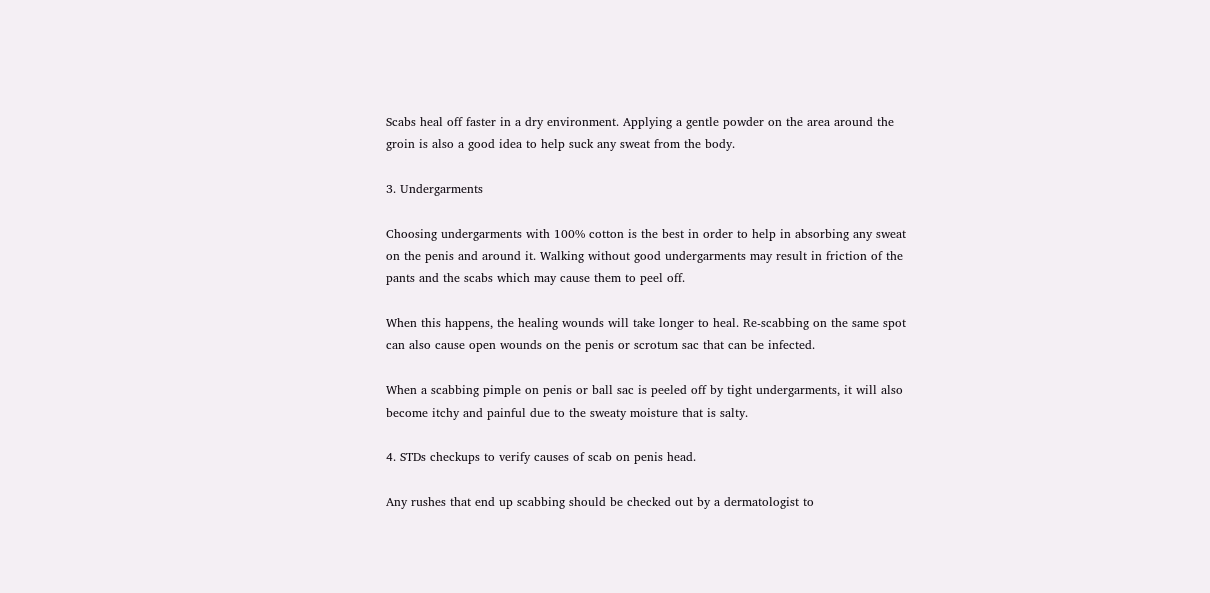Scabs heal off faster in a dry environment. Applying a gentle powder on the area around the groin is also a good idea to help suck any sweat from the body.

3. Undergarments

Choosing undergarments with 100% cotton is the best in order to help in absorbing any sweat on the penis and around it. Walking without good undergarments may result in friction of the pants and the scabs which may cause them to peel off.

When this happens, the healing wounds will take longer to heal. Re-scabbing on the same spot can also cause open wounds on the penis or scrotum sac that can be infected.

When a scabbing pimple on penis or ball sac is peeled off by tight undergarments, it will also become itchy and painful due to the sweaty moisture that is salty.

4. STDs checkups to verify causes of scab on penis head.

Any rushes that end up scabbing should be checked out by a dermatologist to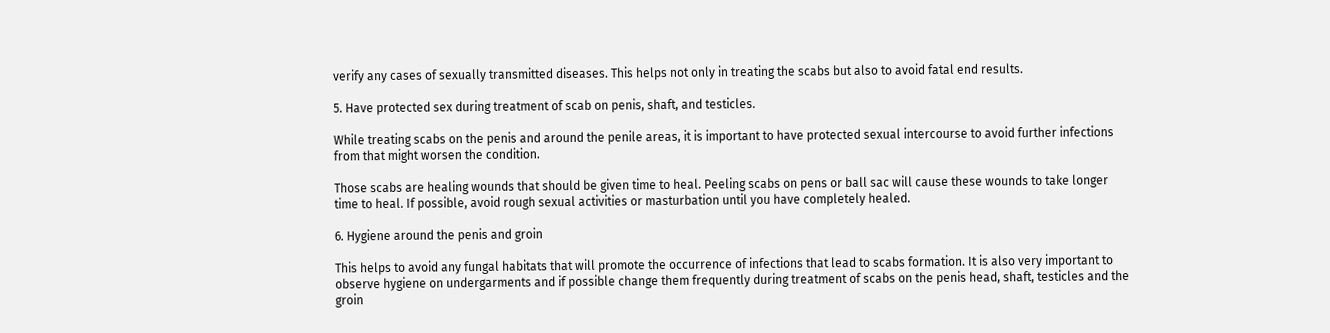verify any cases of sexually transmitted diseases. This helps not only in treating the scabs but also to avoid fatal end results.

5. Have protected sex during treatment of scab on penis, shaft, and testicles.

While treating scabs on the penis and around the penile areas, it is important to have protected sexual intercourse to avoid further infections from that might worsen the condition.

Those scabs are healing wounds that should be given time to heal. Peeling scabs on pens or ball sac will cause these wounds to take longer time to heal. If possible, avoid rough sexual activities or masturbation until you have completely healed.

6. Hygiene around the penis and groin

This helps to avoid any fungal habitats that will promote the occurrence of infections that lead to scabs formation. It is also very important to observe hygiene on undergarments and if possible change them frequently during treatment of scabs on the penis head, shaft, testicles and the groin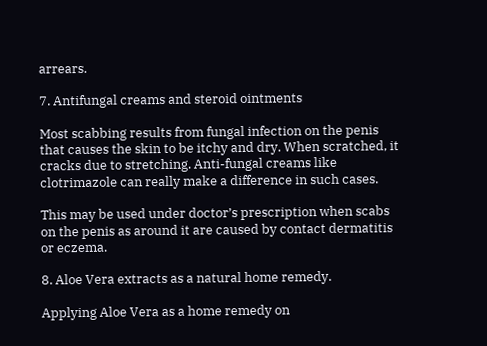arrears.

7. Antifungal creams and steroid ointments

Most scabbing results from fungal infection on the penis that causes the skin to be itchy and dry. When scratched, it cracks due to stretching. Anti-fungal creams like clotrimazole can really make a difference in such cases.

This may be used under doctor’s prescription when scabs on the penis as around it are caused by contact dermatitis or eczema.

8. Aloe Vera extracts as a natural home remedy.

Applying Aloe Vera as a home remedy on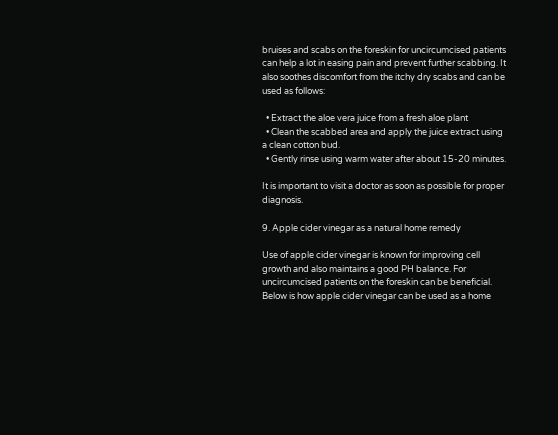bruises and scabs on the foreskin for uncircumcised patients can help a lot in easing pain and prevent further scabbing. It also soothes discomfort from the itchy dry scabs and can be used as follows:

  • Extract the aloe vera juice from a fresh aloe plant
  • Clean the scabbed area and apply the juice extract using a clean cotton bud.
  • Gently rinse using warm water after about 15-20 minutes.

It is important to visit a doctor as soon as possible for proper diagnosis.

9. Apple cider vinegar as a natural home remedy

Use of apple cider vinegar is known for improving cell growth and also maintains a good PH balance. For uncircumcised patients on the foreskin can be beneficial. Below is how apple cider vinegar can be used as a home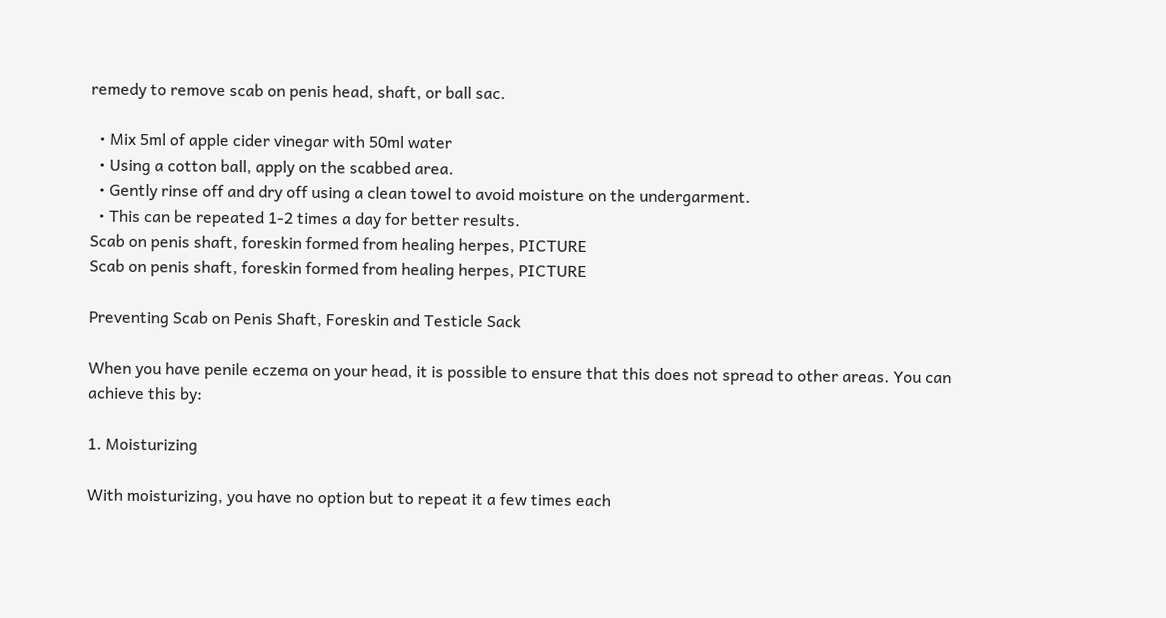remedy to remove scab on penis head, shaft, or ball sac.

  • Mix 5ml of apple cider vinegar with 50ml water
  • Using a cotton ball, apply on the scabbed area.
  • Gently rinse off and dry off using a clean towel to avoid moisture on the undergarment.
  • This can be repeated 1-2 times a day for better results.
Scab on penis shaft, foreskin formed from healing herpes, PICTURE
Scab on penis shaft, foreskin formed from healing herpes, PICTURE

Preventing Scab on Penis Shaft, Foreskin and Testicle Sack

When you have penile eczema on your head, it is possible to ensure that this does not spread to other areas. You can achieve this by:

1. Moisturizing

With moisturizing, you have no option but to repeat it a few times each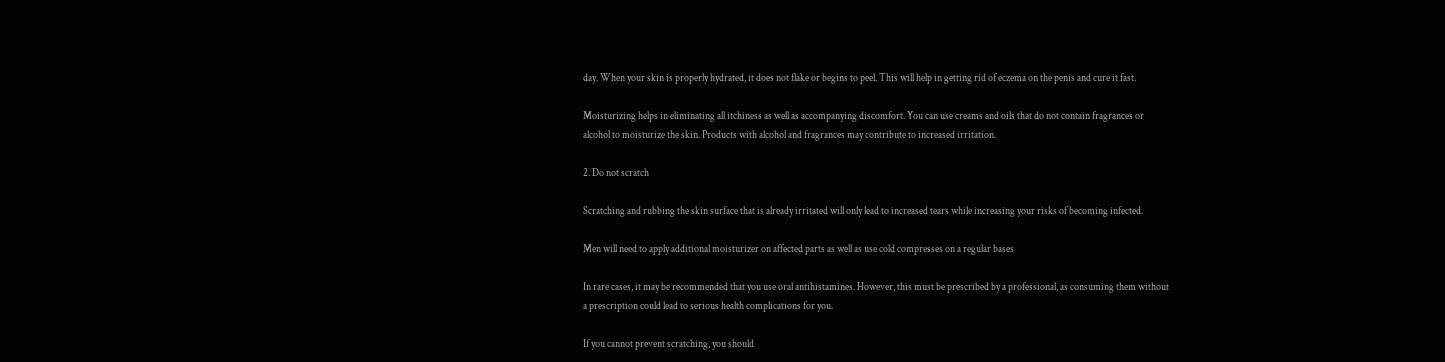day. When your skin is properly hydrated, it does not flake or begins to peel. This will help in getting rid of eczema on the penis and cure it fast.

Moisturizing helps in eliminating all itchiness as well as accompanying discomfort. You can use creams and oils that do not contain fragrances or alcohol to moisturize the skin. Products with alcohol and fragrances may contribute to increased irritation.

2. Do not scratch

Scratching and rubbing the skin surface that is already irritated will only lead to increased tears while increasing your risks of becoming infected.

Men will need to apply additional moisturizer on affected parts as well as use cold compresses on a regular bases

In rare cases, it may be recommended that you use oral antihistamines. However, this must be prescribed by a professional, as consuming them without a prescription could lead to serious health complications for you.

If you cannot prevent scratching, you should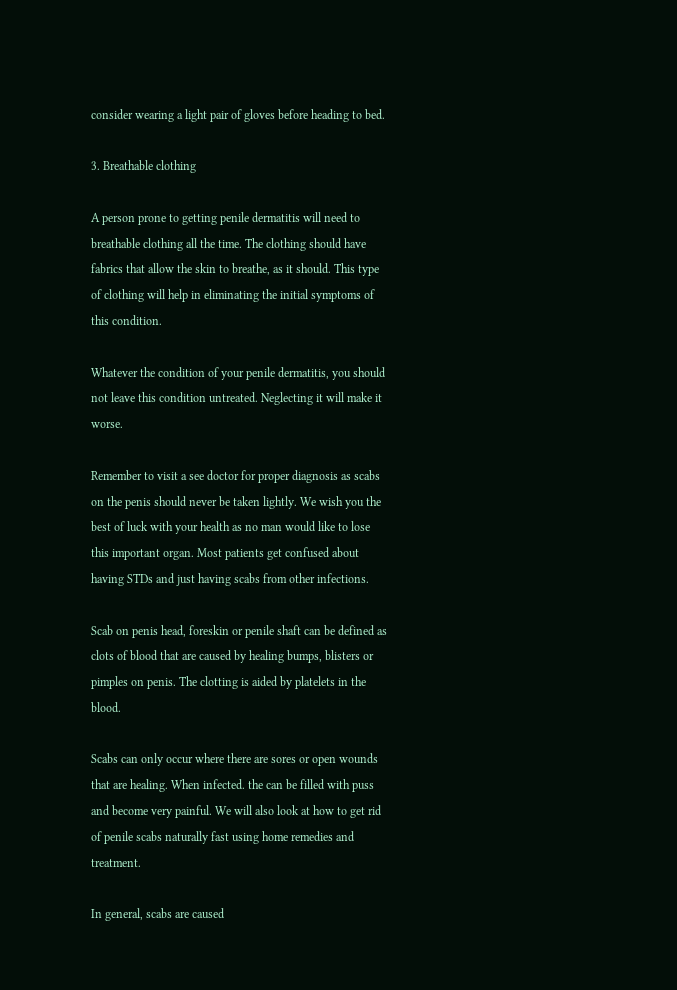consider wearing a light pair of gloves before heading to bed.

3. Breathable clothing

A person prone to getting penile dermatitis will need to breathable clothing all the time. The clothing should have fabrics that allow the skin to breathe, as it should. This type of clothing will help in eliminating the initial symptoms of this condition.

Whatever the condition of your penile dermatitis, you should not leave this condition untreated. Neglecting it will make it worse.

Remember to visit a see doctor for proper diagnosis as scabs on the penis should never be taken lightly. We wish you the best of luck with your health as no man would like to lose this important organ. Most patients get confused about having STDs and just having scabs from other infections.

Scab on penis head, foreskin or penile shaft can be defined as clots of blood that are caused by healing bumps, blisters or pimples on penis. The clotting is aided by platelets in the blood.

Scabs can only occur where there are sores or open wounds that are healing. When infected. the can be filled with puss and become very painful. We will also look at how to get rid of penile scabs naturally fast using home remedies and treatment.

In general, scabs are caused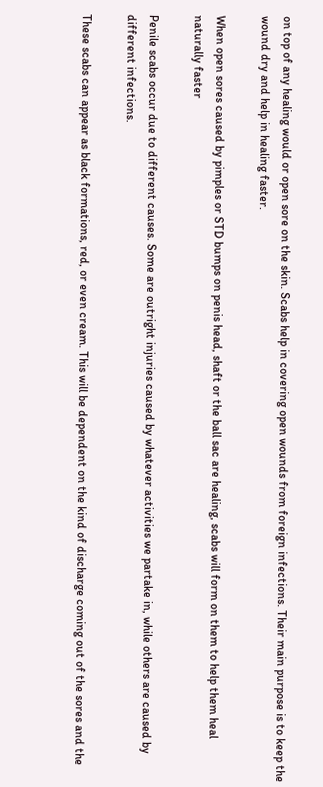on top of any healing would or open sore on the skin. Scabs help in covering open wounds from foreign infections. Their main purpose is to keep the wound dry and help in healing faster.

When open sores caused by pimples or STD bumps on penis head, shaft or the ball sac are healing, scabs will form on them to help them heal naturally faster

Penile scabs occur due to different causes. Some are outright injuries caused by whatever activities we partake in, while others are caused by different infections.

These scabs can appear as black formations, red, or even cream. This will be dependent on the kind of discharge coming out of the sores and the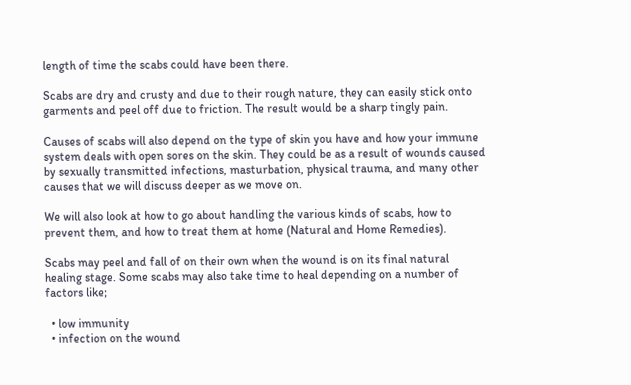length of time the scabs could have been there.

Scabs are dry and crusty and due to their rough nature, they can easily stick onto garments and peel off due to friction. The result would be a sharp tingly pain.

Causes of scabs will also depend on the type of skin you have and how your immune system deals with open sores on the skin. They could be as a result of wounds caused by sexually transmitted infections, masturbation, physical trauma, and many other causes that we will discuss deeper as we move on.

We will also look at how to go about handling the various kinds of scabs, how to prevent them, and how to treat them at home (Natural and Home Remedies).

Scabs may peel and fall of on their own when the wound is on its final natural healing stage. Some scabs may also take time to heal depending on a number of factors like;

  • low immunity
  • infection on the wound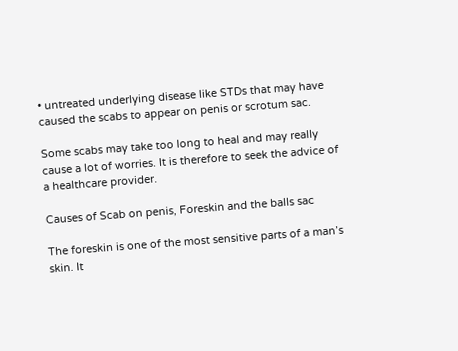• untreated underlying disease like STDs that may have caused the scabs to appear on penis or scrotum sac.

Some scabs may take too long to heal and may really cause a lot of worries. It is therefore to seek the advice of a healthcare provider.

Causes of Scab on penis, Foreskin and the balls sac

The foreskin is one of the most sensitive parts of a man’s skin. It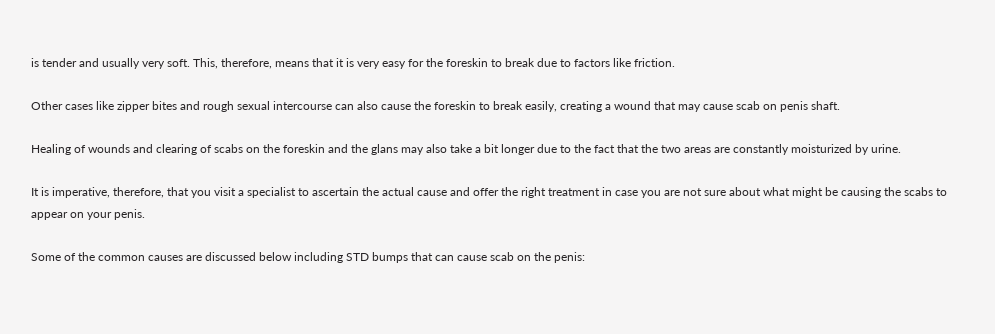is tender and usually very soft. This, therefore, means that it is very easy for the foreskin to break due to factors like friction.

Other cases like zipper bites and rough sexual intercourse can also cause the foreskin to break easily, creating a wound that may cause scab on penis shaft.

Healing of wounds and clearing of scabs on the foreskin and the glans may also take a bit longer due to the fact that the two areas are constantly moisturized by urine.

It is imperative, therefore, that you visit a specialist to ascertain the actual cause and offer the right treatment in case you are not sure about what might be causing the scabs to appear on your penis.

Some of the common causes are discussed below including STD bumps that can cause scab on the penis: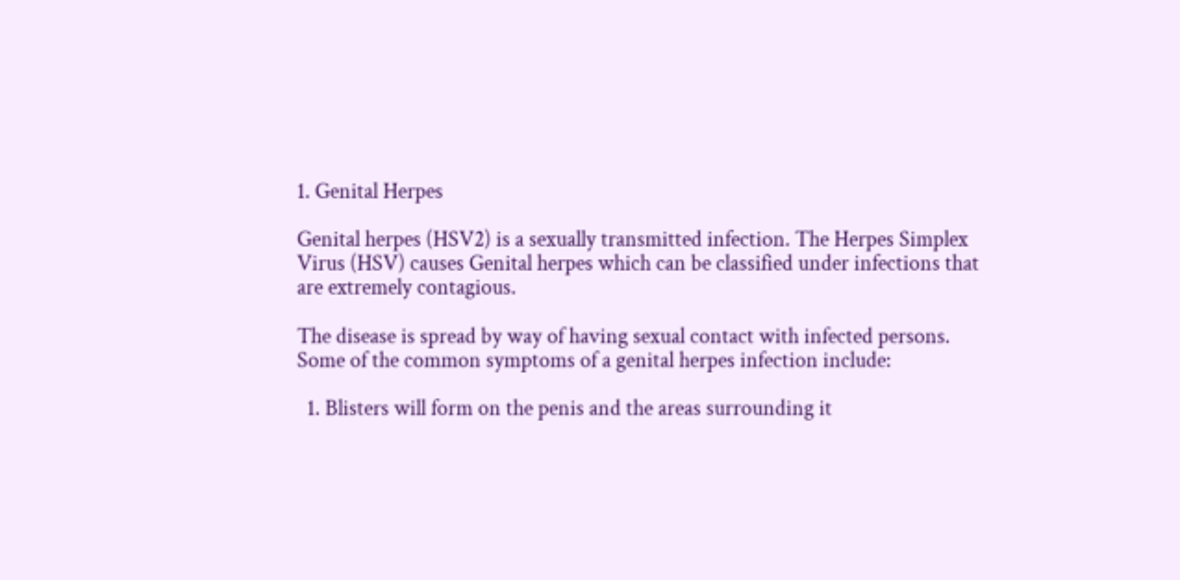1. Genital Herpes

Genital herpes (HSV2) is a sexually transmitted infection. The Herpes Simplex Virus (HSV) causes Genital herpes which can be classified under infections that are extremely contagious.

The disease is spread by way of having sexual contact with infected persons. Some of the common symptoms of a genital herpes infection include:

  1. Blisters will form on the penis and the areas surrounding it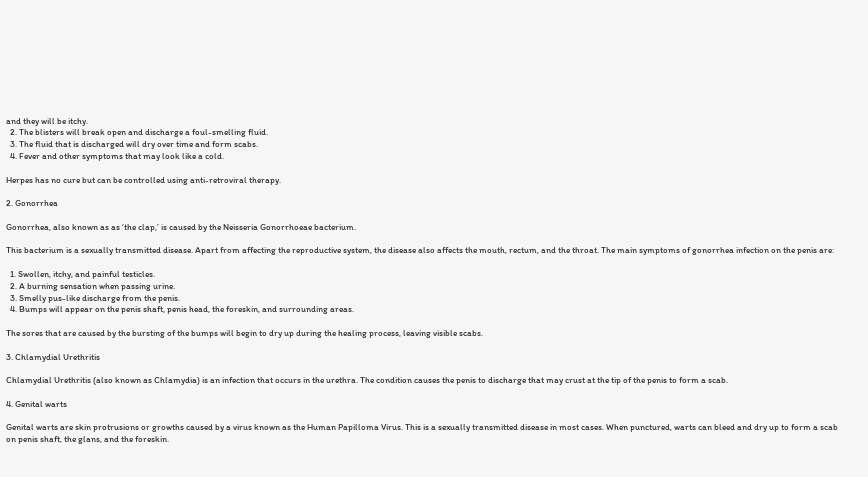and they will be itchy.
  2. The blisters will break open and discharge a foul-smelling fluid.
  3. The fluid that is discharged will dry over time and form scabs.
  4. Fever and other symptoms that may look like a cold.

Herpes has no cure but can be controlled using anti-retroviral therapy.

2. Gonorrhea

Gonorrhea, also known as as ‘the clap,’ is caused by the Neisseria Gonorrhoeae bacterium.

This bacterium is a sexually transmitted disease. Apart from affecting the reproductive system, the disease also affects the mouth, rectum, and the throat. The main symptoms of gonorrhea infection on the penis are:

  1. Swollen, itchy, and painful testicles.
  2. A burning sensation when passing urine.
  3. Smelly pus-like discharge from the penis.
  4. Bumps will appear on the penis shaft, penis head, the foreskin, and surrounding areas.

The sores that are caused by the bursting of the bumps will begin to dry up during the healing process, leaving visible scabs.

3. Chlamydial Urethritis

Chlamydial Urethritis (also known as Chlamydia) is an infection that occurs in the urethra. The condition causes the penis to discharge that may crust at the tip of the penis to form a scab.

4. Genital warts

Genital warts are skin protrusions or growths caused by a virus known as the Human Papilloma Virus. This is a sexually transmitted disease in most cases. When punctured, warts can bleed and dry up to form a scab on penis shaft, the glans, and the foreskin.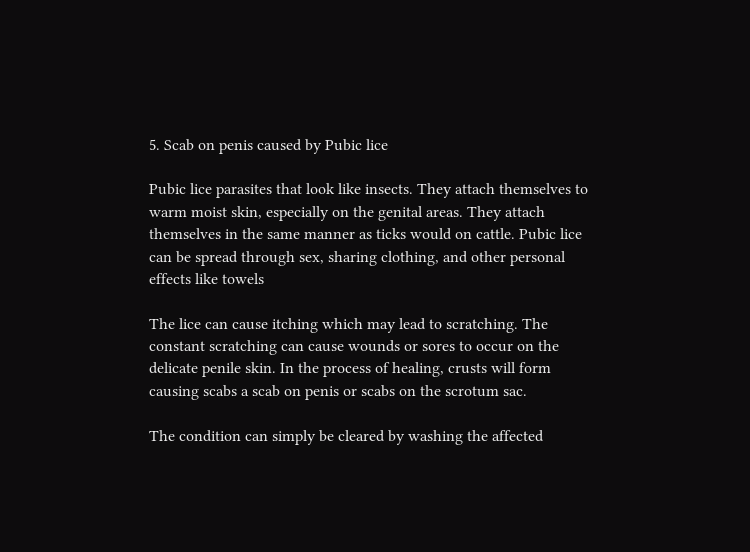5. Scab on penis caused by Pubic lice

Pubic lice parasites that look like insects. They attach themselves to warm moist skin, especially on the genital areas. They attach themselves in the same manner as ticks would on cattle. Pubic lice can be spread through sex, sharing clothing, and other personal effects like towels

The lice can cause itching which may lead to scratching. The constant scratching can cause wounds or sores to occur on the delicate penile skin. In the process of healing, crusts will form causing scabs a scab on penis or scabs on the scrotum sac.

The condition can simply be cleared by washing the affected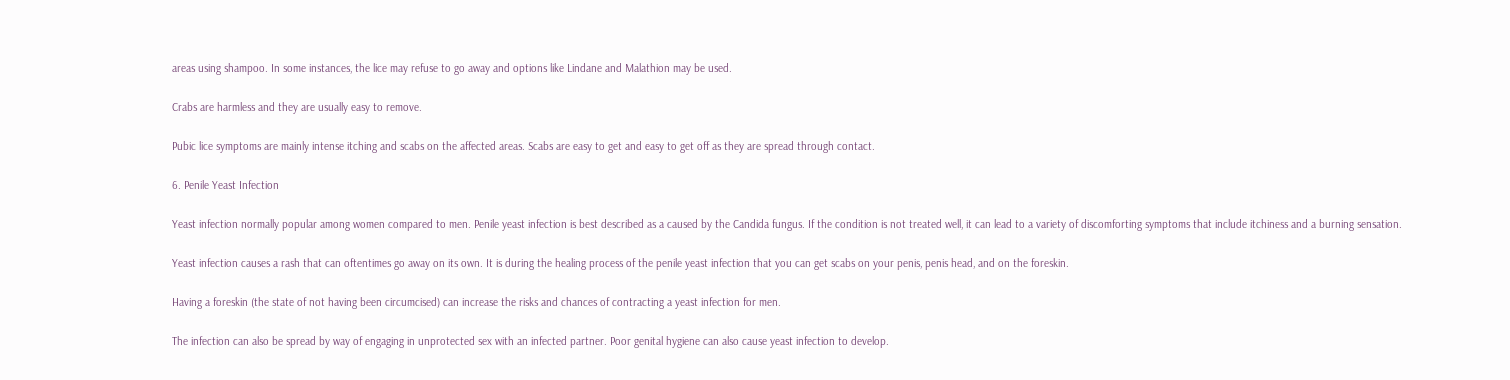areas using shampoo. In some instances, the lice may refuse to go away and options like Lindane and Malathion may be used.

Crabs are harmless and they are usually easy to remove.

Pubic lice symptoms are mainly intense itching and scabs on the affected areas. Scabs are easy to get and easy to get off as they are spread through contact.

6. Penile Yeast Infection

Yeast infection normally popular among women compared to men. Penile yeast infection is best described as a caused by the Candida fungus. If the condition is not treated well, it can lead to a variety of discomforting symptoms that include itchiness and a burning sensation.

Yeast infection causes a rash that can oftentimes go away on its own. It is during the healing process of the penile yeast infection that you can get scabs on your penis, penis head, and on the foreskin.

Having a foreskin (the state of not having been circumcised) can increase the risks and chances of contracting a yeast infection for men.

The infection can also be spread by way of engaging in unprotected sex with an infected partner. Poor genital hygiene can also cause yeast infection to develop.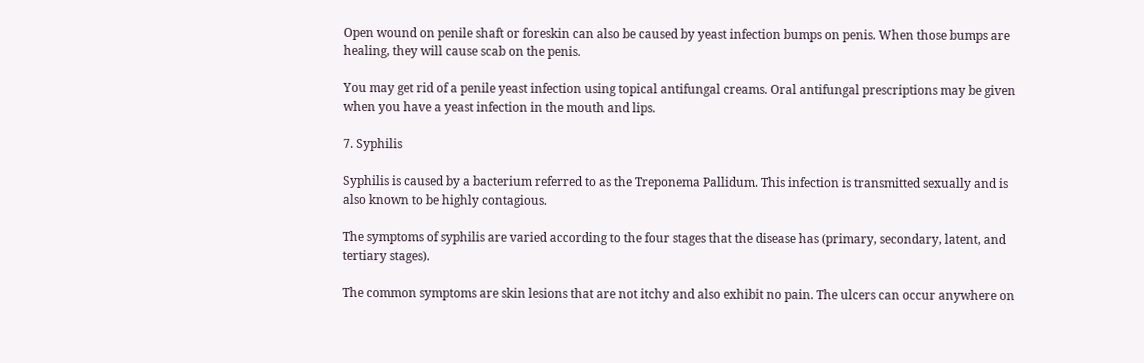Open wound on penile shaft or foreskin can also be caused by yeast infection bumps on penis. When those bumps are healing, they will cause scab on the penis.

You may get rid of a penile yeast infection using topical antifungal creams. Oral antifungal prescriptions may be given when you have a yeast infection in the mouth and lips.

7. Syphilis

Syphilis is caused by a bacterium referred to as the Treponema Pallidum. This infection is transmitted sexually and is also known to be highly contagious.

The symptoms of syphilis are varied according to the four stages that the disease has (primary, secondary, latent, and tertiary stages).

The common symptoms are skin lesions that are not itchy and also exhibit no pain. The ulcers can occur anywhere on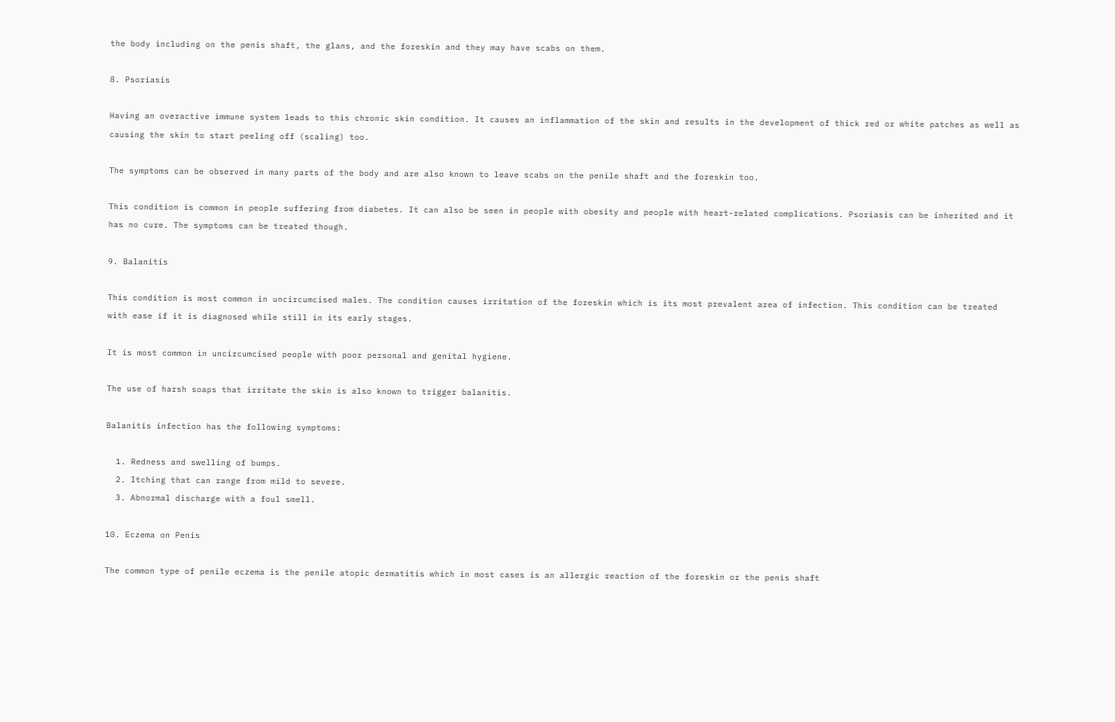the body including on the penis shaft, the glans, and the foreskin and they may have scabs on them.

8. Psoriasis

Having an overactive immune system leads to this chronic skin condition. It causes an inflammation of the skin and results in the development of thick red or white patches as well as causing the skin to start peeling off (scaling) too.

The symptoms can be observed in many parts of the body and are also known to leave scabs on the penile shaft and the foreskin too.

This condition is common in people suffering from diabetes. It can also be seen in people with obesity and people with heart-related complications. Psoriasis can be inherited and it has no cure. The symptoms can be treated though.

9. Balanitis

This condition is most common in uncircumcised males. The condition causes irritation of the foreskin which is its most prevalent area of infection. This condition can be treated with ease if it is diagnosed while still in its early stages.

It is most common in uncircumcised people with poor personal and genital hygiene.

The use of harsh soaps that irritate the skin is also known to trigger balanitis.

Balanitis infection has the following symptoms:

  1. Redness and swelling of bumps.
  2. Itching that can range from mild to severe.
  3. Abnormal discharge with a foul smell.

10. Eczema on Penis

The common type of penile eczema is the penile atopic dermatitis which in most cases is an allergic reaction of the foreskin or the penis shaft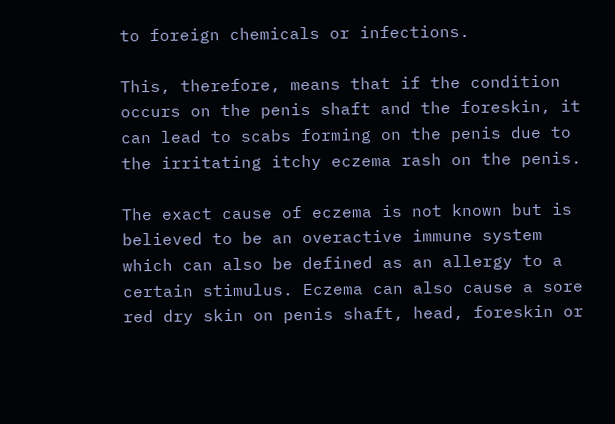to foreign chemicals or infections.

This, therefore, means that if the condition occurs on the penis shaft and the foreskin, it can lead to scabs forming on the penis due to the irritating itchy eczema rash on the penis.

The exact cause of eczema is not known but is believed to be an overactive immune system which can also be defined as an allergy to a certain stimulus. Eczema can also cause a sore red dry skin on penis shaft, head, foreskin or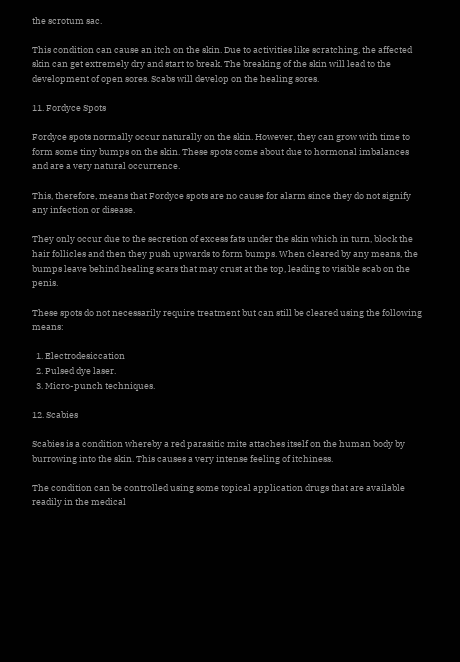the scrotum sac.

This condition can cause an itch on the skin. Due to activities like scratching, the affected skin can get extremely dry and start to break. The breaking of the skin will lead to the development of open sores. Scabs will develop on the healing sores.

11. Fordyce Spots

Fordyce spots normally occur naturally on the skin. However, they can grow with time to form some tiny bumps on the skin. These spots come about due to hormonal imbalances and are a very natural occurrence.

This, therefore, means that Fordyce spots are no cause for alarm since they do not signify any infection or disease.

They only occur due to the secretion of excess fats under the skin which in turn, block the hair follicles and then they push upwards to form bumps. When cleared by any means, the bumps leave behind healing scars that may crust at the top, leading to visible scab on the penis.

These spots do not necessarily require treatment but can still be cleared using the following means:

  1. Electrodesiccation
  2. Pulsed dye laser.
  3. Micro-punch techniques.

12. Scabies

Scabies is a condition whereby a red parasitic mite attaches itself on the human body by burrowing into the skin. This causes a very intense feeling of itchiness.

The condition can be controlled using some topical application drugs that are available readily in the medical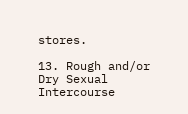stores.

13. Rough and/or Dry Sexual Intercourse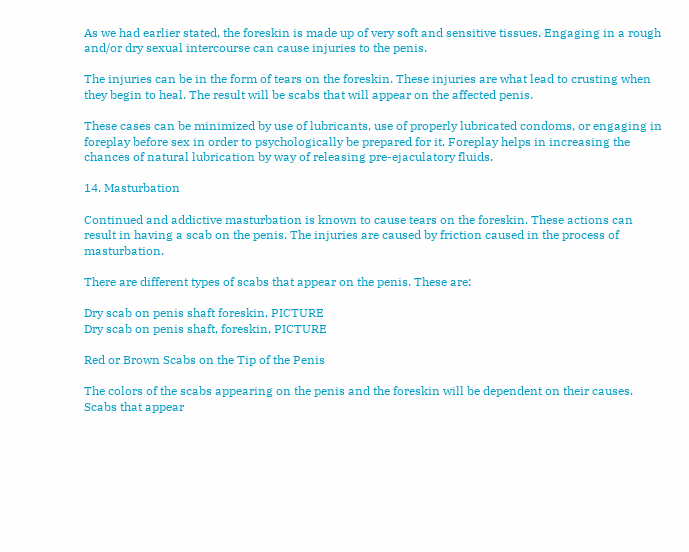As we had earlier stated, the foreskin is made up of very soft and sensitive tissues. Engaging in a rough and/or dry sexual intercourse can cause injuries to the penis.

The injuries can be in the form of tears on the foreskin. These injuries are what lead to crusting when they begin to heal. The result will be scabs that will appear on the affected penis.

These cases can be minimized by use of lubricants, use of properly lubricated condoms, or engaging in foreplay before sex in order to psychologically be prepared for it. Foreplay helps in increasing the chances of natural lubrication by way of releasing pre-ejaculatory fluids.

14. Masturbation

Continued and addictive masturbation is known to cause tears on the foreskin. These actions can result in having a scab on the penis. The injuries are caused by friction caused in the process of masturbation.

There are different types of scabs that appear on the penis. These are:

Dry scab on penis shaft foreskin, PICTURE
Dry scab on penis shaft, foreskin, PICTURE

Red or Brown Scabs on the Tip of the Penis

The colors of the scabs appearing on the penis and the foreskin will be dependent on their causes. Scabs that appear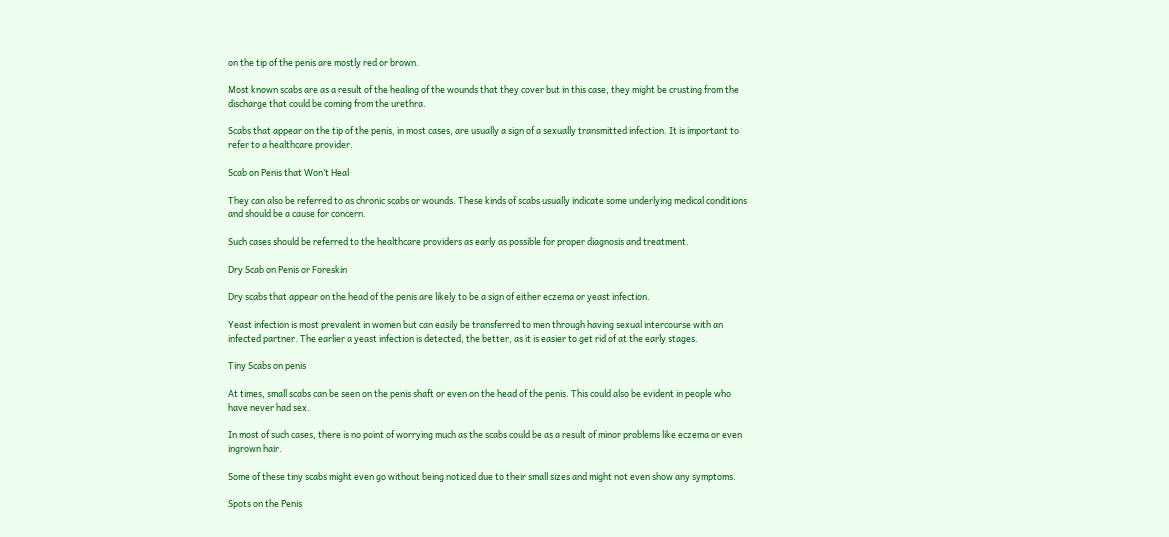on the tip of the penis are mostly red or brown.

Most known scabs are as a result of the healing of the wounds that they cover but in this case, they might be crusting from the discharge that could be coming from the urethra.

Scabs that appear on the tip of the penis, in most cases, are usually a sign of a sexually transmitted infection. It is important to refer to a healthcare provider.

Scab on Penis that Won’t Heal

They can also be referred to as chronic scabs or wounds. These kinds of scabs usually indicate some underlying medical conditions and should be a cause for concern.

Such cases should be referred to the healthcare providers as early as possible for proper diagnosis and treatment.

Dry Scab on Penis or Foreskin

Dry scabs that appear on the head of the penis are likely to be a sign of either eczema or yeast infection.

Yeast infection is most prevalent in women but can easily be transferred to men through having sexual intercourse with an infected partner. The earlier a yeast infection is detected, the better, as it is easier to get rid of at the early stages.

Tiny Scabs on penis

At times, small scabs can be seen on the penis shaft or even on the head of the penis. This could also be evident in people who have never had sex.

In most of such cases, there is no point of worrying much as the scabs could be as a result of minor problems like eczema or even ingrown hair.

Some of these tiny scabs might even go without being noticed due to their small sizes and might not even show any symptoms.

Spots on the Penis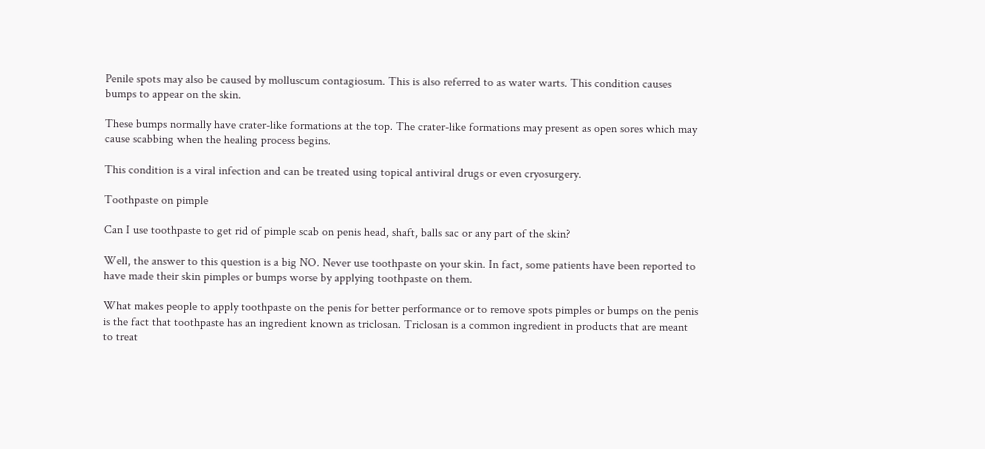Penile spots may also be caused by molluscum contagiosum. This is also referred to as water warts. This condition causes bumps to appear on the skin.

These bumps normally have crater-like formations at the top. The crater-like formations may present as open sores which may cause scabbing when the healing process begins.

This condition is a viral infection and can be treated using topical antiviral drugs or even cryosurgery.

Toothpaste on pimple

Can I use toothpaste to get rid of pimple scab on penis head, shaft, balls sac or any part of the skin?

Well, the answer to this question is a big NO. Never use toothpaste on your skin. In fact, some patients have been reported to have made their skin pimples or bumps worse by applying toothpaste on them.

What makes people to apply toothpaste on the penis for better performance or to remove spots pimples or bumps on the penis is the fact that toothpaste has an ingredient known as triclosan. Triclosan is a common ingredient in products that are meant to treat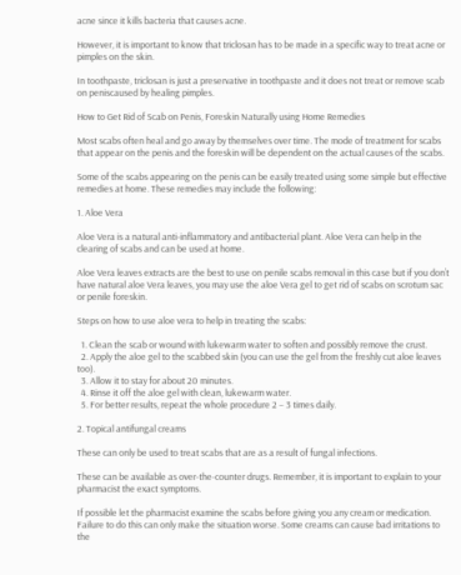acne since it kills bacteria that causes acne.

However, it is important to know that triclosan has to be made in a specific way to treat acne or pimples on the skin.

In toothpaste, triclosan is just a preservative in toothpaste and it does not treat or remove scab on peniscaused by healing pimples.

How to Get Rid of Scab on Penis, Foreskin Naturally using Home Remedies

Most scabs often heal and go away by themselves over time. The mode of treatment for scabs that appear on the penis and the foreskin will be dependent on the actual causes of the scabs.

Some of the scabs appearing on the penis can be easily treated using some simple but effective remedies at home. These remedies may include the following:

1. Aloe Vera

Aloe Vera is a natural anti-inflammatory and antibacterial plant. Aloe Vera can help in the clearing of scabs and can be used at home.

Aloe Vera leaves extracts are the best to use on penile scabs removal in this case but if you don’t have natural aloe Vera leaves, you may use the aloe Vera gel to get rid of scabs on scrotum sac or penile foreskin.

Steps on how to use aloe vera to help in treating the scabs:

  1. Clean the scab or wound with lukewarm water to soften and possibly remove the crust.
  2. Apply the aloe gel to the scabbed skin (you can use the gel from the freshly cut aloe leaves too).
  3. Allow it to stay for about 20 minutes.
  4. Rinse it off the aloe gel with clean, lukewarm water.
  5. For better results, repeat the whole procedure 2 – 3 times daily.

2. Topical antifungal creams

These can only be used to treat scabs that are as a result of fungal infections.

These can be available as over-the-counter drugs. Remember, it is important to explain to your pharmacist the exact symptoms.

If possible let the pharmacist examine the scabs before giving you any cream or medication. Failure to do this can only make the situation worse. Some creams can cause bad irritations to the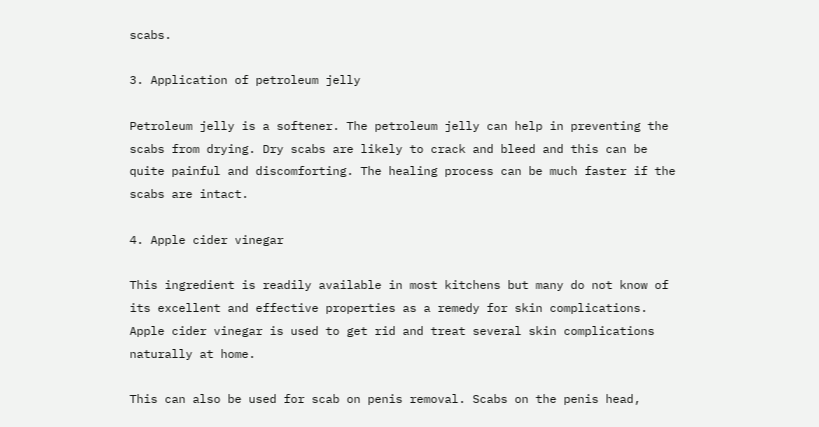scabs.

3. Application of petroleum jelly

Petroleum jelly is a softener. The petroleum jelly can help in preventing the scabs from drying. Dry scabs are likely to crack and bleed and this can be quite painful and discomforting. The healing process can be much faster if the scabs are intact.

4. Apple cider vinegar

This ingredient is readily available in most kitchens but many do not know of its excellent and effective properties as a remedy for skin complications. Apple cider vinegar is used to get rid and treat several skin complications naturally at home.

This can also be used for scab on penis removal. Scabs on the penis head,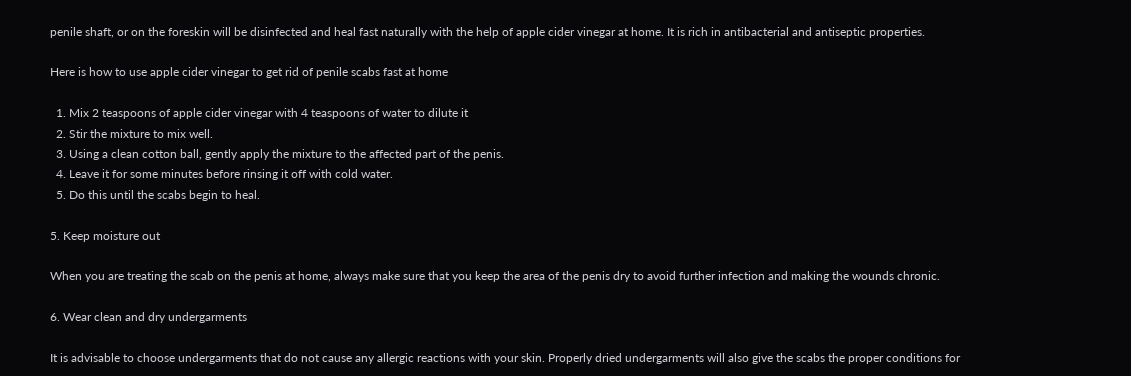penile shaft, or on the foreskin will be disinfected and heal fast naturally with the help of apple cider vinegar at home. It is rich in antibacterial and antiseptic properties.

Here is how to use apple cider vinegar to get rid of penile scabs fast at home

  1. Mix 2 teaspoons of apple cider vinegar with 4 teaspoons of water to dilute it
  2. Stir the mixture to mix well.
  3. Using a clean cotton ball, gently apply the mixture to the affected part of the penis.
  4. Leave it for some minutes before rinsing it off with cold water.
  5. Do this until the scabs begin to heal.

5. Keep moisture out

When you are treating the scab on the penis at home, always make sure that you keep the area of the penis dry to avoid further infection and making the wounds chronic.

6. Wear clean and dry undergarments

It is advisable to choose undergarments that do not cause any allergic reactions with your skin. Properly dried undergarments will also give the scabs the proper conditions for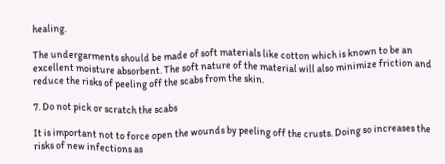healing.

The undergarments should be made of soft materials like cotton which is known to be an excellent moisture absorbent. The soft nature of the material will also minimize friction and reduce the risks of peeling off the scabs from the skin.

7. Do not pick or scratch the scabs

It is important not to force open the wounds by peeling off the crusts. Doing so increases the risks of new infections as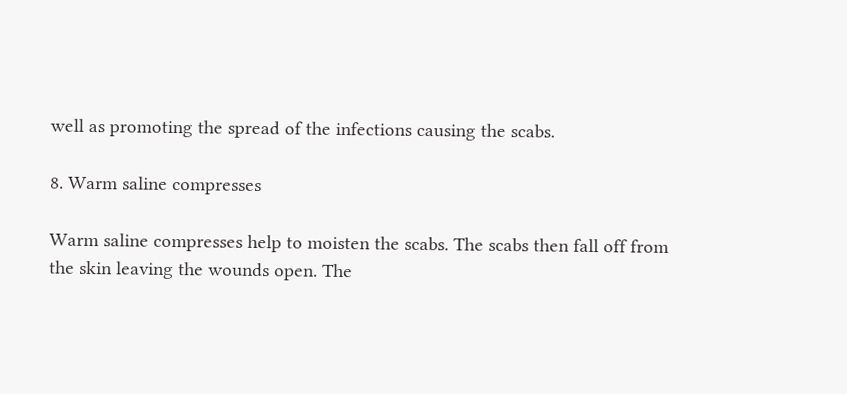well as promoting the spread of the infections causing the scabs.

8. Warm saline compresses

Warm saline compresses help to moisten the scabs. The scabs then fall off from the skin leaving the wounds open. The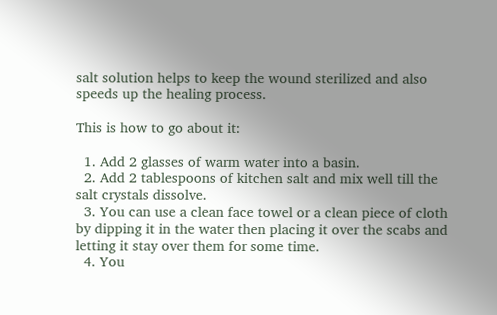salt solution helps to keep the wound sterilized and also speeds up the healing process.

This is how to go about it:

  1. Add 2 glasses of warm water into a basin.
  2. Add 2 tablespoons of kitchen salt and mix well till the salt crystals dissolve.
  3. You can use a clean face towel or a clean piece of cloth by dipping it in the water then placing it over the scabs and letting it stay over them for some time.
  4. You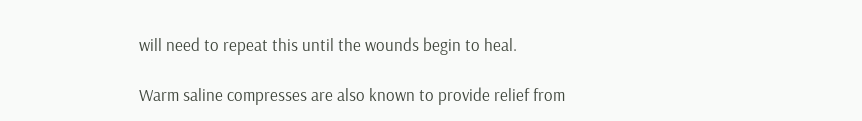will need to repeat this until the wounds begin to heal.

Warm saline compresses are also known to provide relief from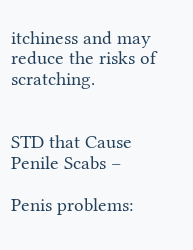itchiness and may reduce the risks of scratching.


STD that Cause Penile Scabs –

Penis problems: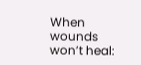When wounds won’t heal: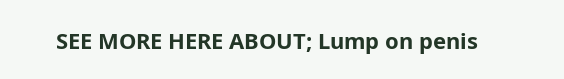SEE MORE HERE ABOUT; Lump on penis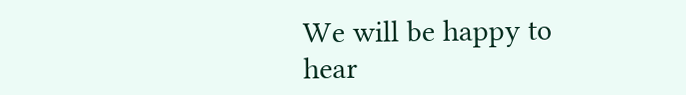We will be happy to hear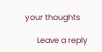your thoughts

      Leave a reply